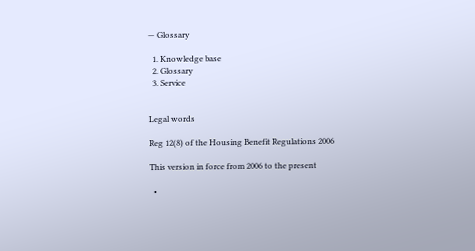— Glossary

  1. Knowledge base
  2. Glossary
  3. Service


Legal words

Reg 12(8) of the Housing Benefit Regulations 2006

This version in force from 2006 to the present

  •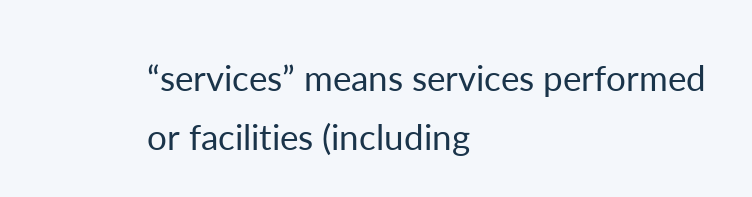“services” means services performed or facilities (including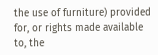the use of furniture) provided for, or rights made available to, the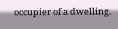occupier of a dwelling.